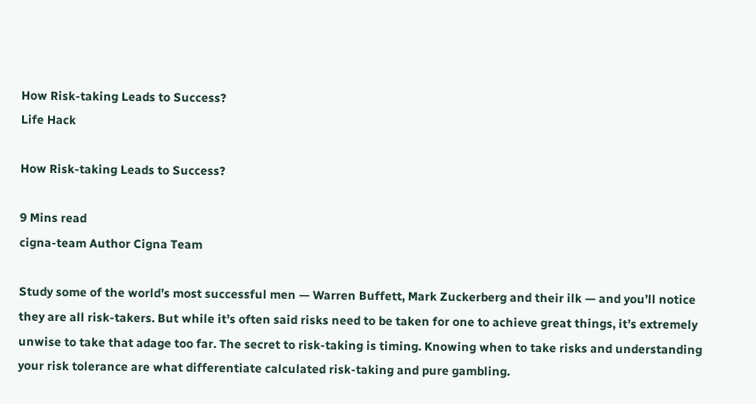How Risk-taking Leads to Success?
Life Hack

How Risk-taking Leads to Success?

9 Mins read
cigna-team Author Cigna Team

Study some of the world’s most successful men — Warren Buffett, Mark Zuckerberg and their ilk — and you’ll notice they are all risk-takers. But while it’s often said risks need to be taken for one to achieve great things, it’s extremely unwise to take that adage too far. The secret to risk-taking is timing. Knowing when to take risks and understanding your risk tolerance are what differentiate calculated risk-taking and pure gambling.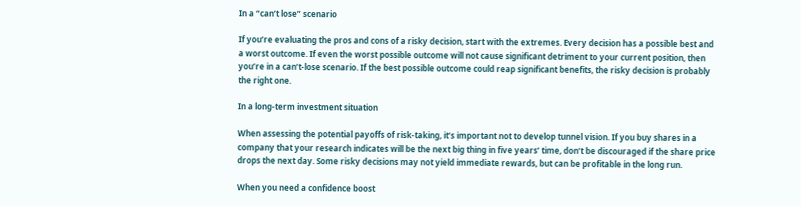In a “can’t lose” scenario

If you’re evaluating the pros and cons of a risky decision, start with the extremes. Every decision has a possible best and a worst outcome. If even the worst possible outcome will not cause significant detriment to your current position, then you’re in a can’t-lose scenario. If the best possible outcome could reap significant benefits, the risky decision is probably the right one.

In a long-term investment situation

When assessing the potential payoffs of risk-taking, it’s important not to develop tunnel vision. If you buy shares in a company that your research indicates will be the next big thing in five years’ time, don’t be discouraged if the share price drops the next day. Some risky decisions may not yield immediate rewards, but can be profitable in the long run.

When you need a confidence boost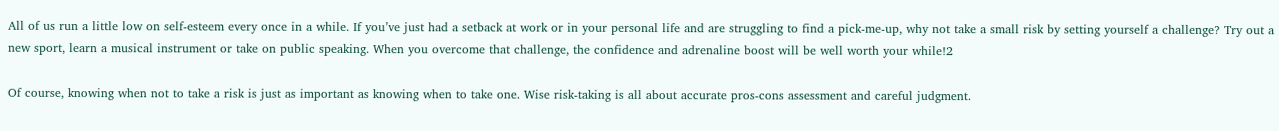All of us run a little low on self-esteem every once in a while. If you’ve just had a setback at work or in your personal life and are struggling to find a pick-me-up, why not take a small risk by setting yourself a challenge? Try out a new sport, learn a musical instrument or take on public speaking. When you overcome that challenge, the confidence and adrenaline boost will be well worth your while!2

Of course, knowing when not to take a risk is just as important as knowing when to take one. Wise risk-taking is all about accurate pros-cons assessment and careful judgment.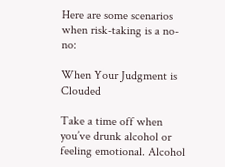Here are some scenarios when risk-taking is a no-no:

When Your Judgment is Clouded

Take a time off when you’ve drunk alcohol or feeling emotional. Alcohol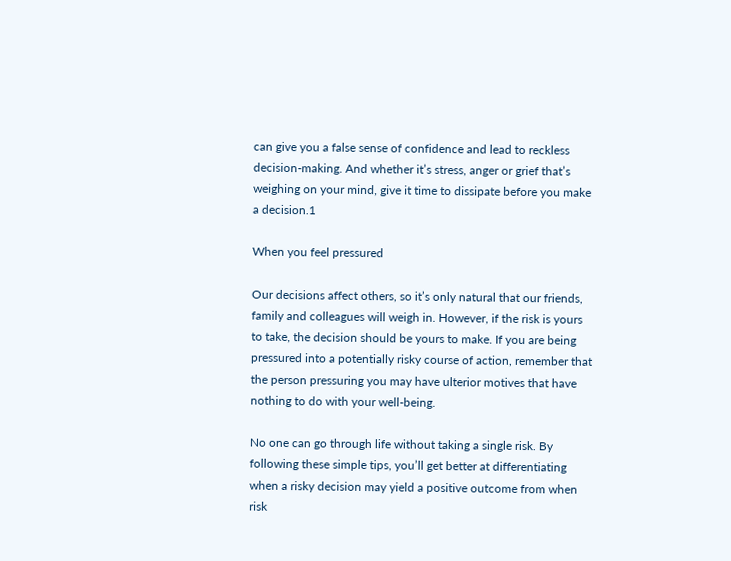can give you a false sense of confidence and lead to reckless decision-making. And whether it’s stress, anger or grief that’s weighing on your mind, give it time to dissipate before you make a decision.1

When you feel pressured

Our decisions affect others, so it’s only natural that our friends, family and colleagues will weigh in. However, if the risk is yours to take, the decision should be yours to make. If you are being pressured into a potentially risky course of action, remember that the person pressuring you may have ulterior motives that have nothing to do with your well-being.

No one can go through life without taking a single risk. By following these simple tips, you’ll get better at differentiating when a risky decision may yield a positive outcome from when risk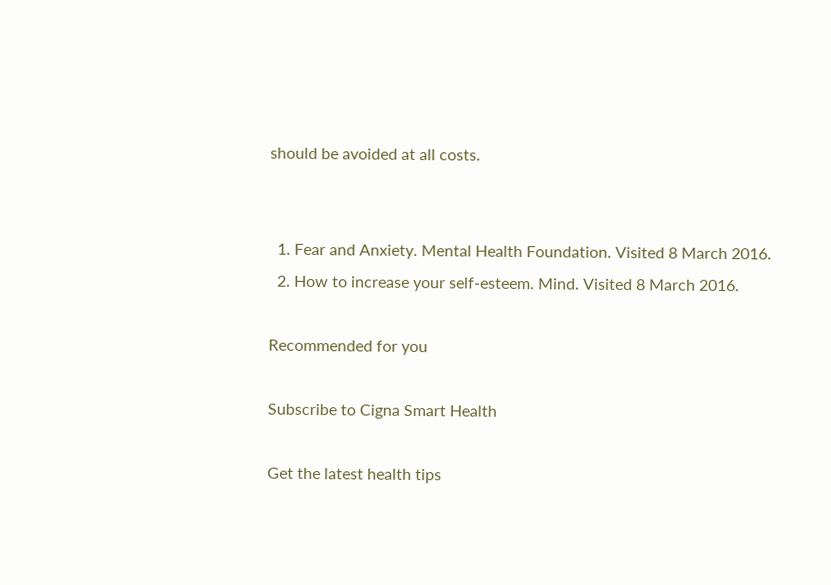should be avoided at all costs.


  1. Fear and Anxiety. Mental Health Foundation. Visited 8 March 2016.
  2. How to increase your self-esteem. Mind. Visited 8 March 2016.

Recommended for you

Subscribe to Cigna Smart Health

Get the latest health tips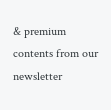& premium contents from our newsletter